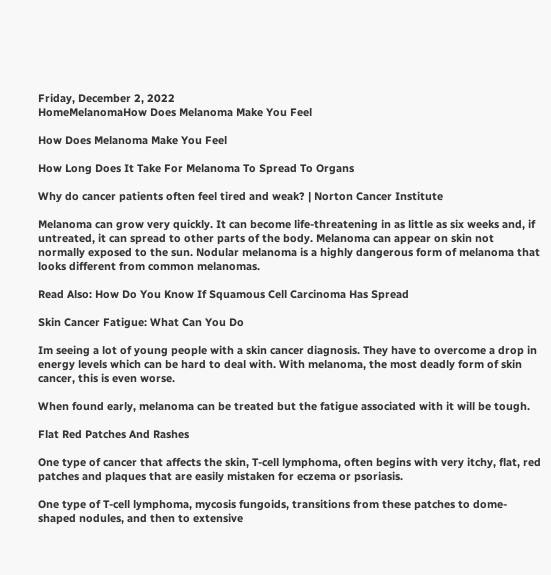Friday, December 2, 2022
HomeMelanomaHow Does Melanoma Make You Feel

How Does Melanoma Make You Feel

How Long Does It Take For Melanoma To Spread To Organs

Why do cancer patients often feel tired and weak? | Norton Cancer Institute

Melanoma can grow very quickly. It can become life-threatening in as little as six weeks and, if untreated, it can spread to other parts of the body. Melanoma can appear on skin not normally exposed to the sun. Nodular melanoma is a highly dangerous form of melanoma that looks different from common melanomas.

Read Also: How Do You Know If Squamous Cell Carcinoma Has Spread

Skin Cancer Fatigue: What Can You Do

Im seeing a lot of young people with a skin cancer diagnosis. They have to overcome a drop in energy levels which can be hard to deal with. With melanoma, the most deadly form of skin cancer, this is even worse.

When found early, melanoma can be treated but the fatigue associated with it will be tough.

Flat Red Patches And Rashes

One type of cancer that affects the skin, T-cell lymphoma, often begins with very itchy, flat, red patches and plaques that are easily mistaken for eczema or psoriasis.

One type of T-cell lymphoma, mycosis fungoids, transitions from these patches to dome-shaped nodules, and then to extensive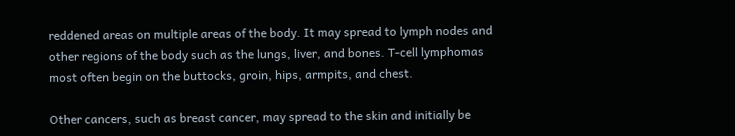reddened areas on multiple areas of the body. It may spread to lymph nodes and other regions of the body such as the lungs, liver, and bones. T-cell lymphomas most often begin on the buttocks, groin, hips, armpits, and chest.

Other cancers, such as breast cancer, may spread to the skin and initially be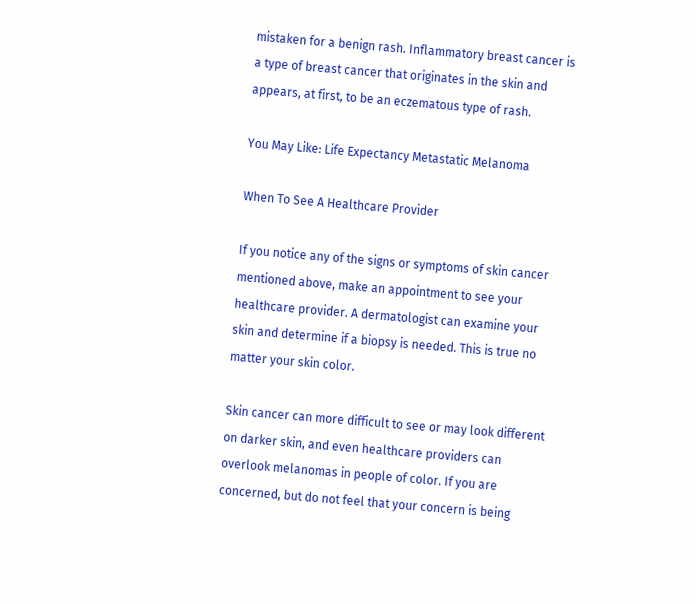mistaken for a benign rash. Inflammatory breast cancer is a type of breast cancer that originates in the skin and appears, at first, to be an eczematous type of rash.

You May Like: Life Expectancy Metastatic Melanoma

When To See A Healthcare Provider

If you notice any of the signs or symptoms of skin cancer mentioned above, make an appointment to see your healthcare provider. A dermatologist can examine your skin and determine if a biopsy is needed. This is true no matter your skin color.

Skin cancer can more difficult to see or may look different on darker skin, and even healthcare providers can overlook melanomas in people of color. If you are concerned, but do not feel that your concern is being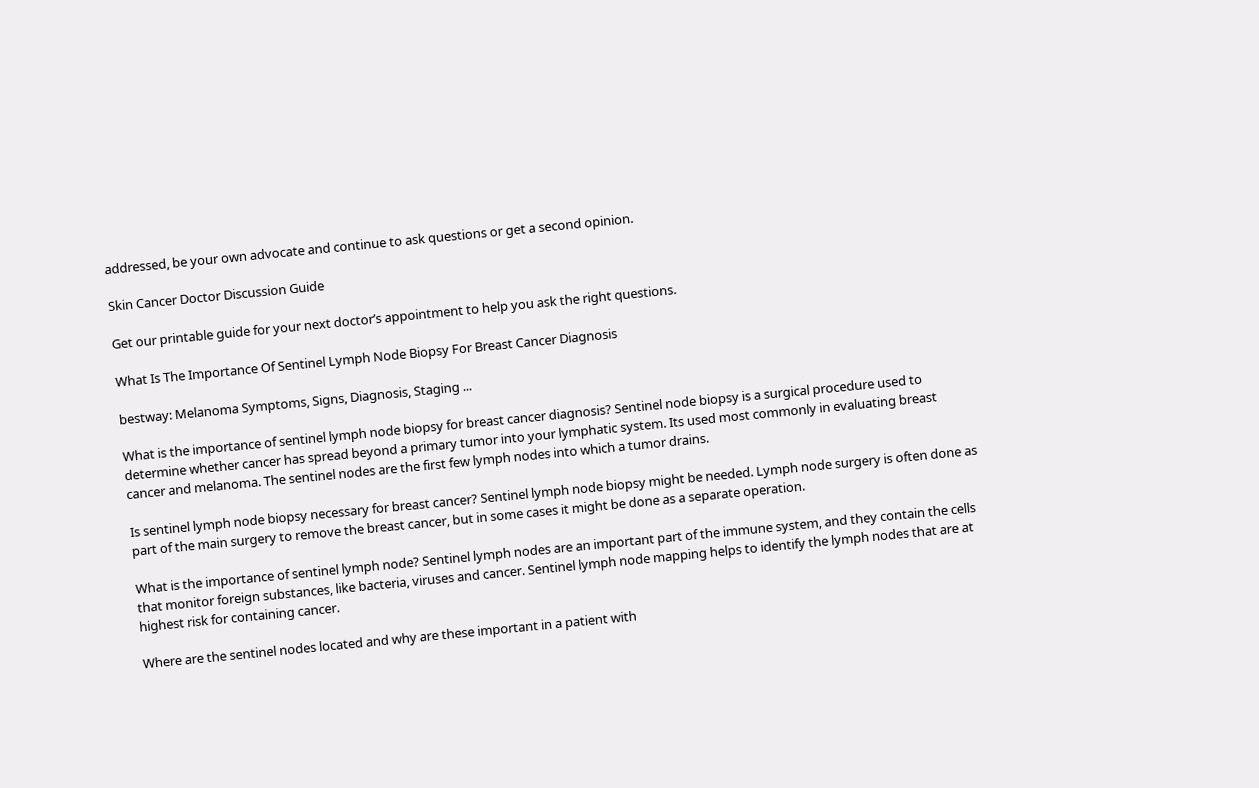addressed, be your own advocate and continue to ask questions or get a second opinion.

Skin Cancer Doctor Discussion Guide

Get our printable guide for your next doctor’s appointment to help you ask the right questions.

What Is The Importance Of Sentinel Lymph Node Biopsy For Breast Cancer Diagnosis

bestway: Melanoma Symptoms, Signs, Diagnosis, Staging ...

What is the importance of sentinel lymph node biopsy for breast cancer diagnosis? Sentinel node biopsy is a surgical procedure used to determine whether cancer has spread beyond a primary tumor into your lymphatic system. Its used most commonly in evaluating breast cancer and melanoma. The sentinel nodes are the first few lymph nodes into which a tumor drains.

Is sentinel lymph node biopsy necessary for breast cancer? Sentinel lymph node biopsy might be needed. Lymph node surgery is often done as part of the main surgery to remove the breast cancer, but in some cases it might be done as a separate operation.

What is the importance of sentinel lymph node? Sentinel lymph nodes are an important part of the immune system, and they contain the cells that monitor foreign substances, like bacteria, viruses and cancer. Sentinel lymph node mapping helps to identify the lymph nodes that are at highest risk for containing cancer.

Where are the sentinel nodes located and why are these important in a patient with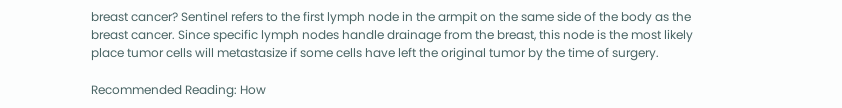breast cancer? Sentinel refers to the first lymph node in the armpit on the same side of the body as the breast cancer. Since specific lymph nodes handle drainage from the breast, this node is the most likely place tumor cells will metastasize if some cells have left the original tumor by the time of surgery.

Recommended Reading: How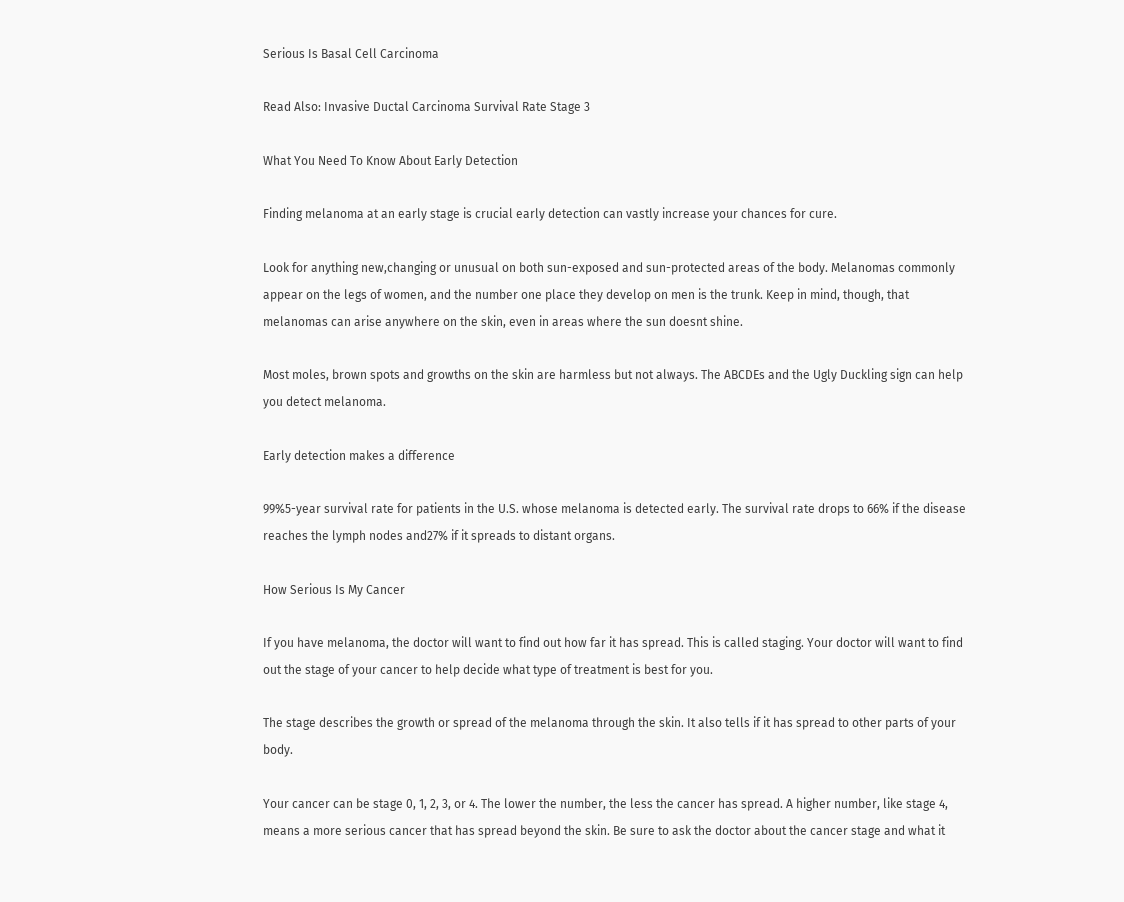Serious Is Basal Cell Carcinoma

Read Also: Invasive Ductal Carcinoma Survival Rate Stage 3

What You Need To Know About Early Detection

Finding melanoma at an early stage is crucial early detection can vastly increase your chances for cure.

Look for anything new,changing or unusual on both sun-exposed and sun-protected areas of the body. Melanomas commonly appear on the legs of women, and the number one place they develop on men is the trunk. Keep in mind, though, that melanomas can arise anywhere on the skin, even in areas where the sun doesnt shine.

Most moles, brown spots and growths on the skin are harmless but not always. The ABCDEs and the Ugly Duckling sign can help you detect melanoma.

Early detection makes a difference

99%5-year survival rate for patients in the U.S. whose melanoma is detected early. The survival rate drops to 66% if the disease reaches the lymph nodes and27% if it spreads to distant organs.

How Serious Is My Cancer

If you have melanoma, the doctor will want to find out how far it has spread. This is called staging. Your doctor will want to find out the stage of your cancer to help decide what type of treatment is best for you.

The stage describes the growth or spread of the melanoma through the skin. It also tells if it has spread to other parts of your body.

Your cancer can be stage 0, 1, 2, 3, or 4. The lower the number, the less the cancer has spread. A higher number, like stage 4, means a more serious cancer that has spread beyond the skin. Be sure to ask the doctor about the cancer stage and what it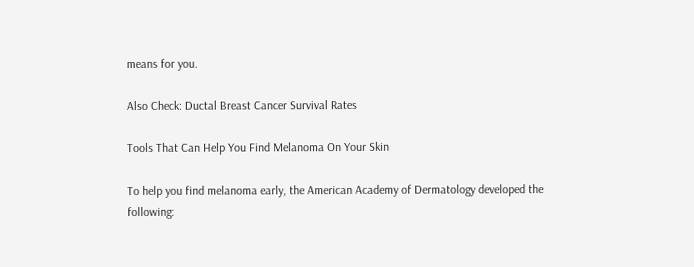means for you.

Also Check: Ductal Breast Cancer Survival Rates

Tools That Can Help You Find Melanoma On Your Skin

To help you find melanoma early, the American Academy of Dermatology developed the following: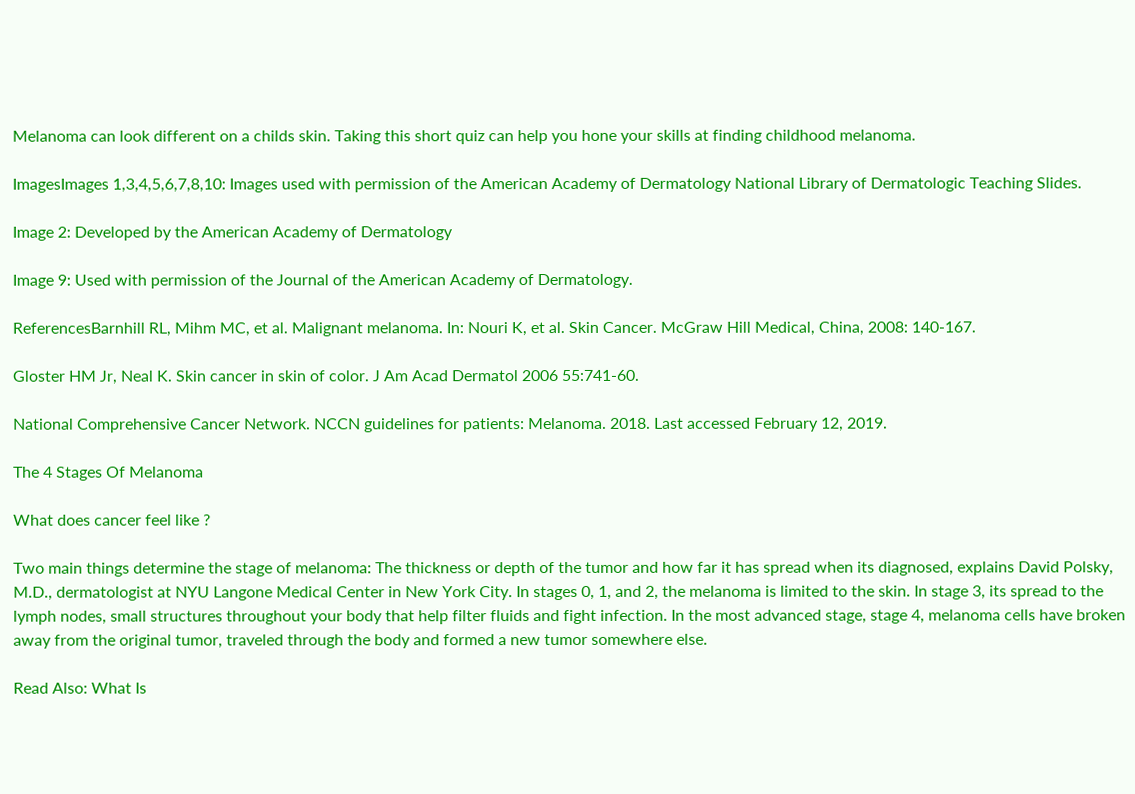Melanoma can look different on a childs skin. Taking this short quiz can help you hone your skills at finding childhood melanoma.

ImagesImages 1,3,4,5,6,7,8,10: Images used with permission of the American Academy of Dermatology National Library of Dermatologic Teaching Slides.

Image 2: Developed by the American Academy of Dermatology

Image 9: Used with permission of the Journal of the American Academy of Dermatology.

ReferencesBarnhill RL, Mihm MC, et al. Malignant melanoma. In: Nouri K, et al. Skin Cancer. McGraw Hill Medical, China, 2008: 140-167.

Gloster HM Jr, Neal K. Skin cancer in skin of color. J Am Acad Dermatol 2006 55:741-60.

National Comprehensive Cancer Network. NCCN guidelines for patients: Melanoma. 2018. Last accessed February 12, 2019.

The 4 Stages Of Melanoma

What does cancer feel like ?

Two main things determine the stage of melanoma: The thickness or depth of the tumor and how far it has spread when its diagnosed, explains David Polsky, M.D., dermatologist at NYU Langone Medical Center in New York City. In stages 0, 1, and 2, the melanoma is limited to the skin. In stage 3, its spread to the lymph nodes, small structures throughout your body that help filter fluids and fight infection. In the most advanced stage, stage 4, melanoma cells have broken away from the original tumor, traveled through the body and formed a new tumor somewhere else.

Read Also: What Is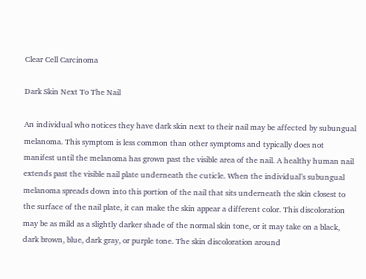Clear Cell Carcinoma

Dark Skin Next To The Nail

An individual who notices they have dark skin next to their nail may be affected by subungual melanoma. This symptom is less common than other symptoms and typically does not manifest until the melanoma has grown past the visible area of the nail. A healthy human nail extends past the visible nail plate underneath the cuticle. When the individual’s subungual melanoma spreads down into this portion of the nail that sits underneath the skin closest to the surface of the nail plate, it can make the skin appear a different color. This discoloration may be as mild as a slightly darker shade of the normal skin tone, or it may take on a black, dark brown, blue, dark gray, or purple tone. The skin discoloration around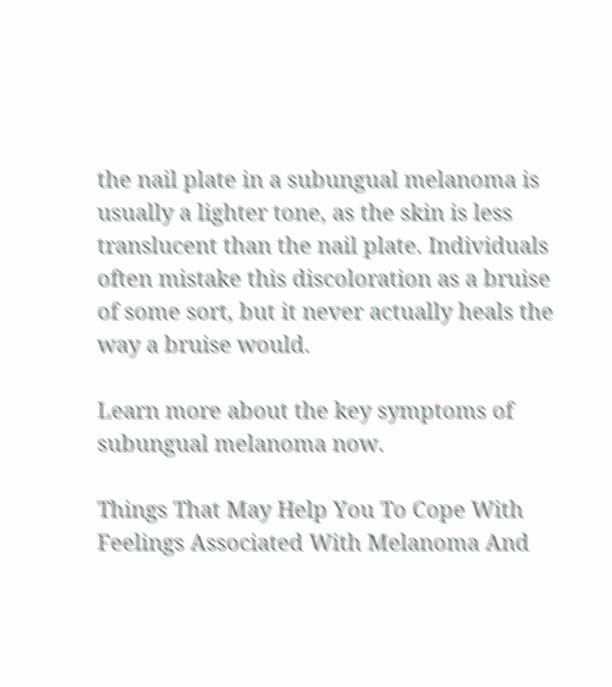the nail plate in a subungual melanoma is usually a lighter tone, as the skin is less translucent than the nail plate. Individuals often mistake this discoloration as a bruise of some sort, but it never actually heals the way a bruise would.

Learn more about the key symptoms of subungual melanoma now.

Things That May Help You To Cope With Feelings Associated With Melanoma And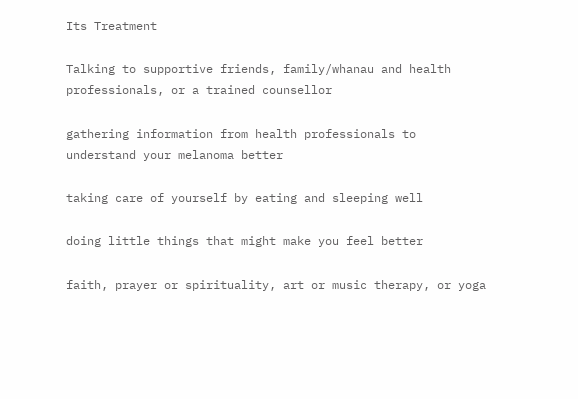Its Treatment

Talking to supportive friends, family/whanau and health professionals, or a trained counsellor

gathering information from health professionals to understand your melanoma better

taking care of yourself by eating and sleeping well

doing little things that might make you feel better

faith, prayer or spirituality, art or music therapy, or yoga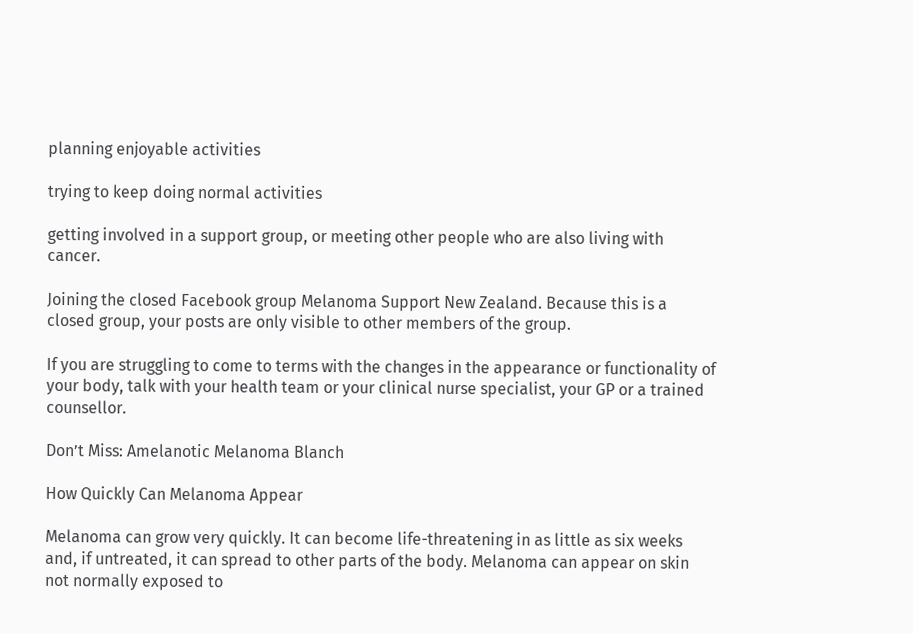planning enjoyable activities

trying to keep doing normal activities

getting involved in a support group, or meeting other people who are also living with cancer.

Joining the closed Facebook group Melanoma Support New Zealand. Because this is a closed group, your posts are only visible to other members of the group.

If you are struggling to come to terms with the changes in the appearance or functionality of your body, talk with your health team or your clinical nurse specialist, your GP or a trained counsellor.

Don’t Miss: Amelanotic Melanoma Blanch

How Quickly Can Melanoma Appear

Melanoma can grow very quickly. It can become life-threatening in as little as six weeks and, if untreated, it can spread to other parts of the body. Melanoma can appear on skin not normally exposed to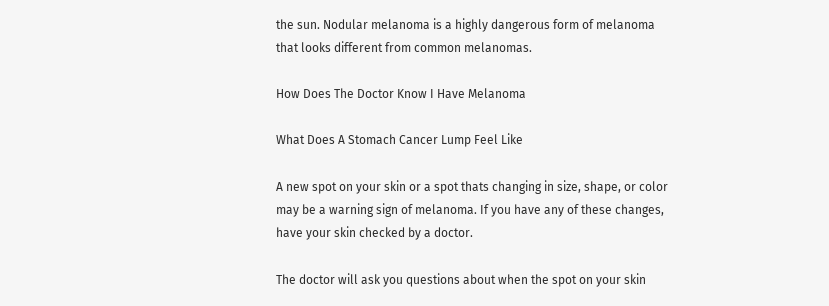the sun. Nodular melanoma is a highly dangerous form of melanoma that looks different from common melanomas.

How Does The Doctor Know I Have Melanoma

What Does A Stomach Cancer Lump Feel Like

A new spot on your skin or a spot thats changing in size, shape, or color may be a warning sign of melanoma. If you have any of these changes, have your skin checked by a doctor.

The doctor will ask you questions about when the spot on your skin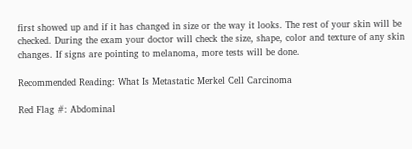first showed up and if it has changed in size or the way it looks. The rest of your skin will be checked. During the exam your doctor will check the size, shape, color and texture of any skin changes. If signs are pointing to melanoma, more tests will be done.

Recommended Reading: What Is Metastatic Merkel Cell Carcinoma

Red Flag #: Abdominal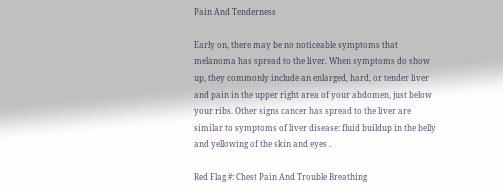Pain And Tenderness

Early on, there may be no noticeable symptoms that melanoma has spread to the liver. When symptoms do show up, they commonly include an enlarged, hard, or tender liver and pain in the upper right area of your abdomen, just below your ribs. Other signs cancer has spread to the liver are similar to symptoms of liver disease: fluid buildup in the belly and yellowing of the skin and eyes .

Red Flag #: Chest Pain And Trouble Breathing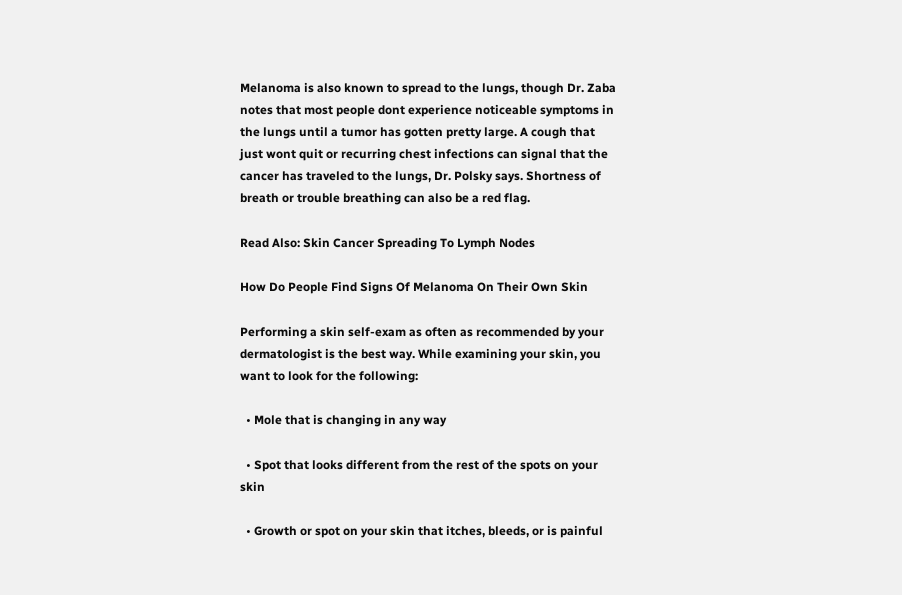Melanoma is also known to spread to the lungs, though Dr. Zaba notes that most people dont experience noticeable symptoms in the lungs until a tumor has gotten pretty large. A cough that just wont quit or recurring chest infections can signal that the cancer has traveled to the lungs, Dr. Polsky says. Shortness of breath or trouble breathing can also be a red flag.

Read Also: Skin Cancer Spreading To Lymph Nodes

How Do People Find Signs Of Melanoma On Their Own Skin

Performing a skin self-exam as often as recommended by your dermatologist is the best way. While examining your skin, you want to look for the following:

  • Mole that is changing in any way

  • Spot that looks different from the rest of the spots on your skin

  • Growth or spot on your skin that itches, bleeds, or is painful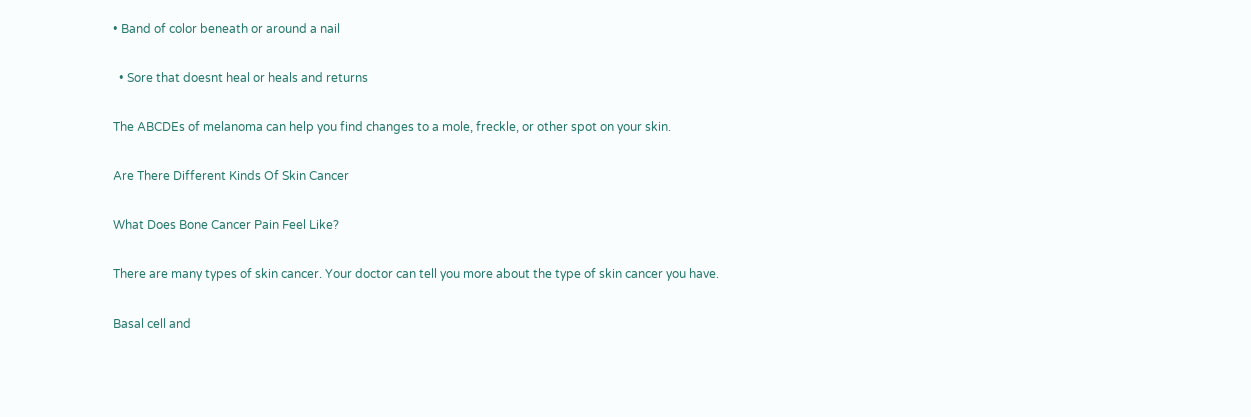• Band of color beneath or around a nail

  • Sore that doesnt heal or heals and returns

The ABCDEs of melanoma can help you find changes to a mole, freckle, or other spot on your skin.

Are There Different Kinds Of Skin Cancer

What Does Bone Cancer Pain Feel Like?

There are many types of skin cancer. Your doctor can tell you more about the type of skin cancer you have.

Basal cell and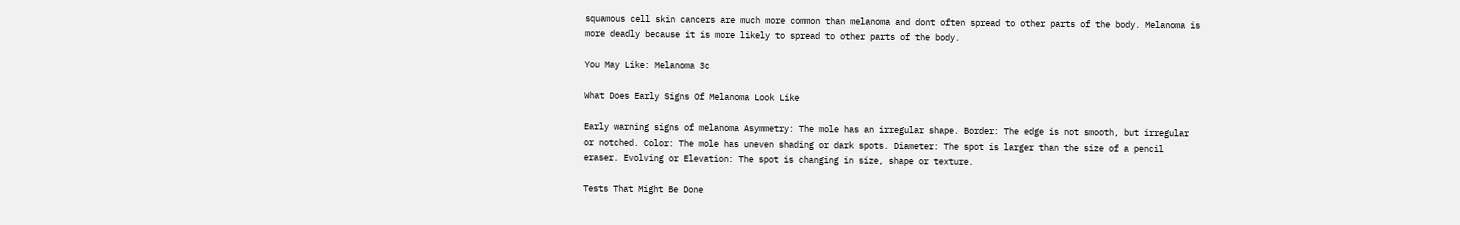squamous cell skin cancers are much more common than melanoma and dont often spread to other parts of the body. Melanoma is more deadly because it is more likely to spread to other parts of the body.

You May Like: Melanoma 3c

What Does Early Signs Of Melanoma Look Like

Early warning signs of melanoma Asymmetry: The mole has an irregular shape. Border: The edge is not smooth, but irregular or notched. Color: The mole has uneven shading or dark spots. Diameter: The spot is larger than the size of a pencil eraser. Evolving or Elevation: The spot is changing in size, shape or texture.

Tests That Might Be Done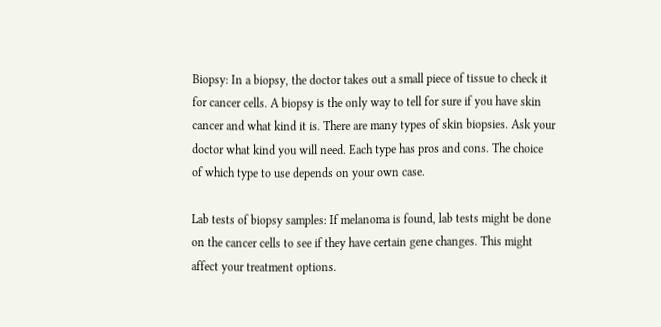Biopsy: In a biopsy, the doctor takes out a small piece of tissue to check it for cancer cells. A biopsy is the only way to tell for sure if you have skin cancer and what kind it is. There are many types of skin biopsies. Ask your doctor what kind you will need. Each type has pros and cons. The choice of which type to use depends on your own case.

Lab tests of biopsy samples: If melanoma is found, lab tests might be done on the cancer cells to see if they have certain gene changes. This might affect your treatment options.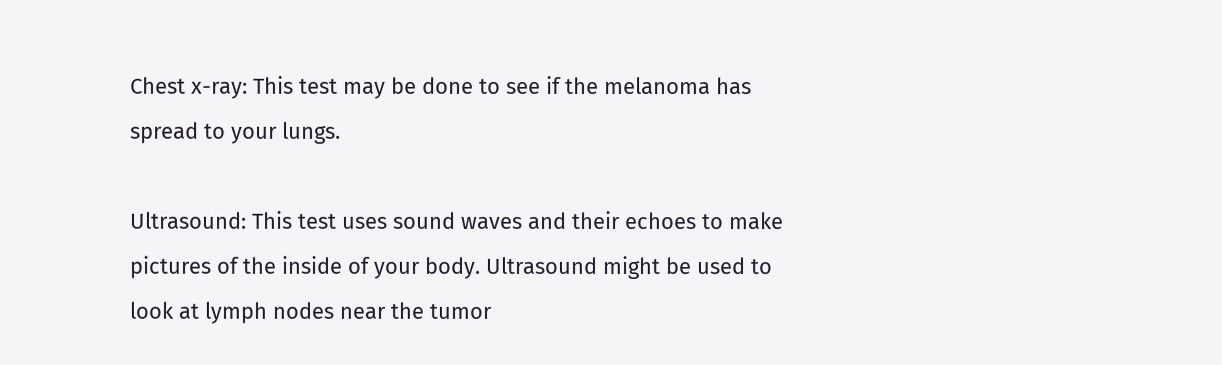Chest x-ray: This test may be done to see if the melanoma has spread to your lungs.

Ultrasound: This test uses sound waves and their echoes to make pictures of the inside of your body. Ultrasound might be used to look at lymph nodes near the tumor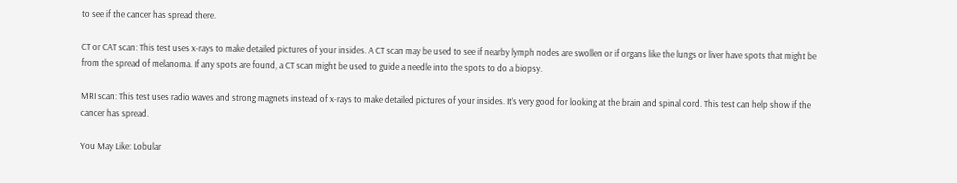to see if the cancer has spread there.

CT or CAT scan: This test uses x-rays to make detailed pictures of your insides. A CT scan may be used to see if nearby lymph nodes are swollen or if organs like the lungs or liver have spots that might be from the spread of melanoma. If any spots are found, a CT scan might be used to guide a needle into the spots to do a biopsy.

MRI scan: This test uses radio waves and strong magnets instead of x-rays to make detailed pictures of your insides. It’s very good for looking at the brain and spinal cord. This test can help show if the cancer has spread.

You May Like: Lobular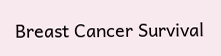Breast Cancer Survival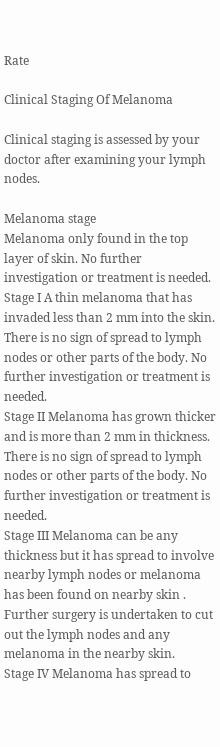Rate

Clinical Staging Of Melanoma

Clinical staging is assessed by your doctor after examining your lymph nodes.

Melanoma stage
Melanoma only found in the top layer of skin. No further investigation or treatment is needed.
Stage I A thin melanoma that has invaded less than 2 mm into the skin. There is no sign of spread to lymph nodes or other parts of the body. No further investigation or treatment is needed.
Stage II Melanoma has grown thicker and is more than 2 mm in thickness. There is no sign of spread to lymph nodes or other parts of the body. No further investigation or treatment is needed.
Stage III Melanoma can be any thickness but it has spread to involve nearby lymph nodes or melanoma has been found on nearby skin . Further surgery is undertaken to cut out the lymph nodes and any melanoma in the nearby skin.
Stage IV Melanoma has spread to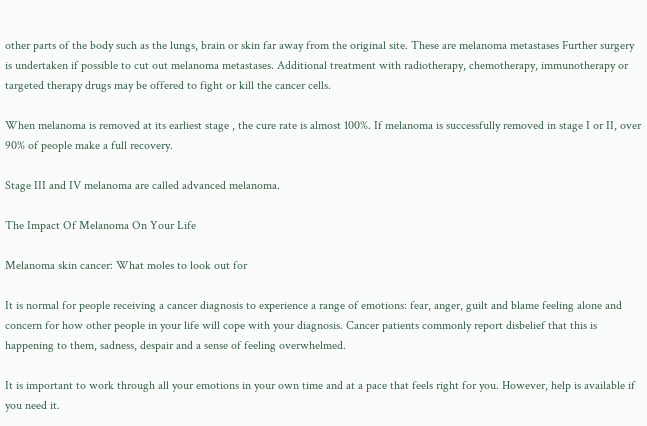other parts of the body such as the lungs, brain or skin far away from the original site. These are melanoma metastases Further surgery is undertaken if possible to cut out melanoma metastases. Additional treatment with radiotherapy, chemotherapy, immunotherapy or targeted therapy drugs may be offered to fight or kill the cancer cells.

When melanoma is removed at its earliest stage , the cure rate is almost 100%. If melanoma is successfully removed in stage I or II, over 90% of people make a full recovery.

Stage III and IV melanoma are called advanced melanoma.

The Impact Of Melanoma On Your Life

Melanoma skin cancer: What moles to look out for

It is normal for people receiving a cancer diagnosis to experience a range of emotions: fear, anger, guilt and blame feeling alone and concern for how other people in your life will cope with your diagnosis. Cancer patients commonly report disbelief that this is happening to them, sadness, despair and a sense of feeling overwhelmed.

It is important to work through all your emotions in your own time and at a pace that feels right for you. However, help is available if you need it.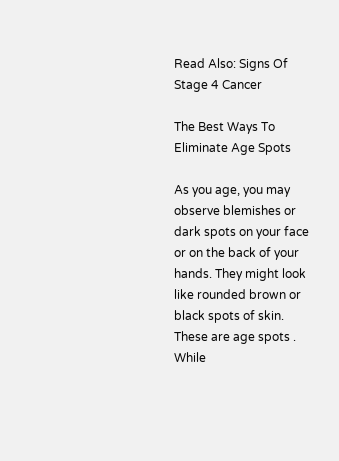Read Also: Signs Of Stage 4 Cancer

The Best Ways To Eliminate Age Spots

As you age, you may observe blemishes or dark spots on your face or on the back of your hands. They might look like rounded brown or black spots of skin. These are age spots . While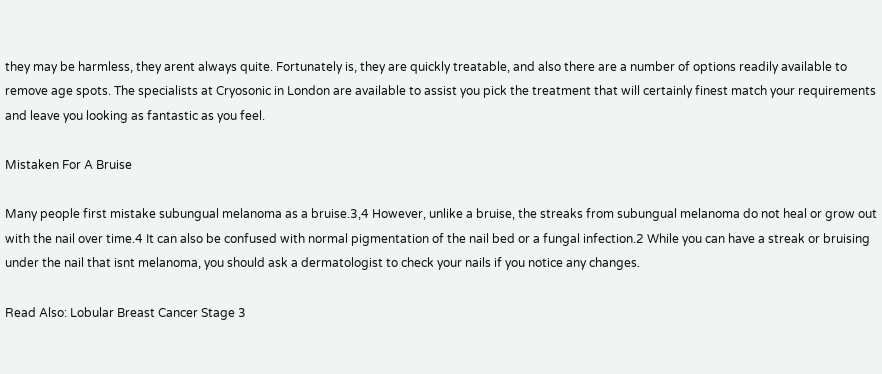they may be harmless, they arent always quite. Fortunately is, they are quickly treatable, and also there are a number of options readily available to remove age spots. The specialists at Cryosonic in London are available to assist you pick the treatment that will certainly finest match your requirements and leave you looking as fantastic as you feel.

Mistaken For A Bruise

Many people first mistake subungual melanoma as a bruise.3,4 However, unlike a bruise, the streaks from subungual melanoma do not heal or grow out with the nail over time.4 It can also be confused with normal pigmentation of the nail bed or a fungal infection.2 While you can have a streak or bruising under the nail that isnt melanoma, you should ask a dermatologist to check your nails if you notice any changes.

Read Also: Lobular Breast Cancer Stage 3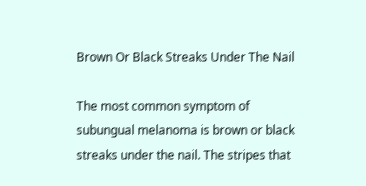Brown Or Black Streaks Under The Nail

The most common symptom of subungual melanoma is brown or black streaks under the nail. The stripes that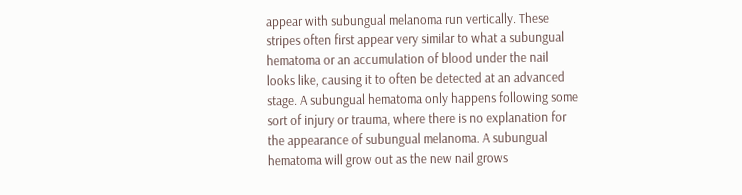appear with subungual melanoma run vertically. These stripes often first appear very similar to what a subungual hematoma or an accumulation of blood under the nail looks like, causing it to often be detected at an advanced stage. A subungual hematoma only happens following some sort of injury or trauma, where there is no explanation for the appearance of subungual melanoma. A subungual hematoma will grow out as the new nail grows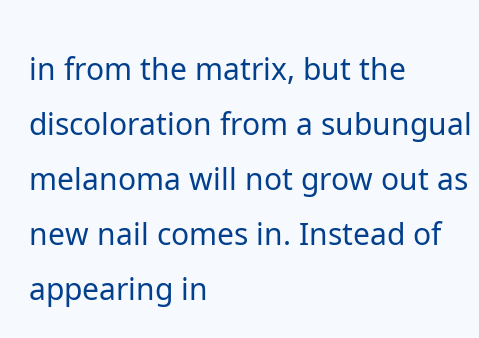in from the matrix, but the discoloration from a subungual melanoma will not grow out as new nail comes in. Instead of appearing in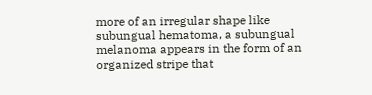more of an irregular shape like subungual hematoma, a subungual melanoma appears in the form of an organized stripe that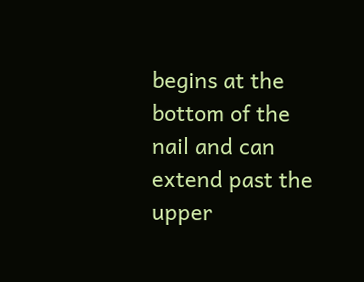begins at the bottom of the nail and can extend past the upper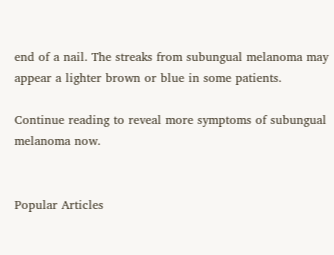end of a nail. The streaks from subungual melanoma may appear a lighter brown or blue in some patients.

Continue reading to reveal more symptoms of subungual melanoma now.


Popular Articles